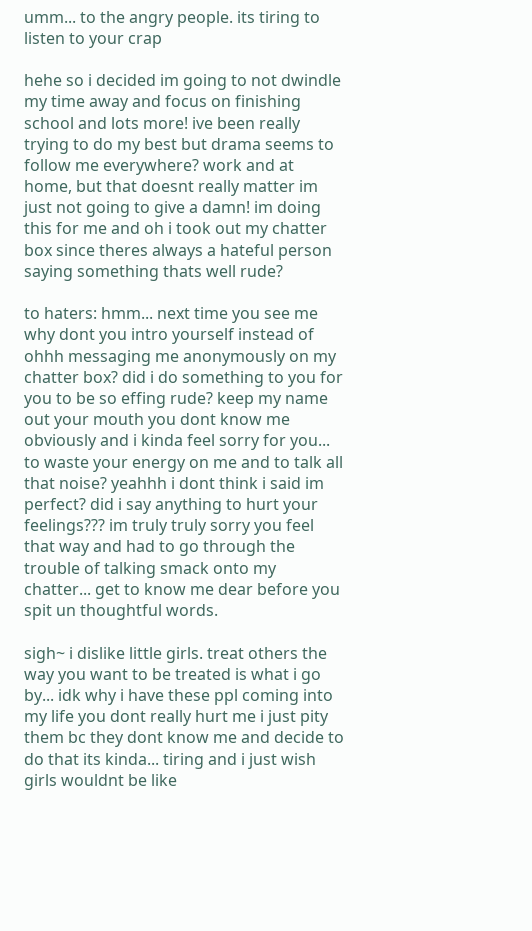umm... to the angry people. its tiring to listen to your crap

hehe so i decided im going to not dwindle my time away and focus on finishing school and lots more! ive been really trying to do my best but drama seems to follow me everywhere? work and at home, but that doesnt really matter im just not going to give a damn! im doing this for me and oh i took out my chatter box since theres always a hateful person saying something thats well rude?

to haters: hmm... next time you see me why dont you intro yourself instead of ohhh messaging me anonymously on my chatter box? did i do something to you for you to be so effing rude? keep my name out your mouth you dont know me obviously and i kinda feel sorry for you... to waste your energy on me and to talk all that noise? yeahhh i dont think i said im perfect? did i say anything to hurt your feelings??? im truly truly sorry you feel that way and had to go through the trouble of talking smack onto my chatter... get to know me dear before you spit un thoughtful words.

sigh~ i dislike little girls. treat others the way you want to be treated is what i go by... idk why i have these ppl coming into my life you dont really hurt me i just pity them bc they dont know me and decide to do that its kinda... tiring and i just wish girls wouldnt be like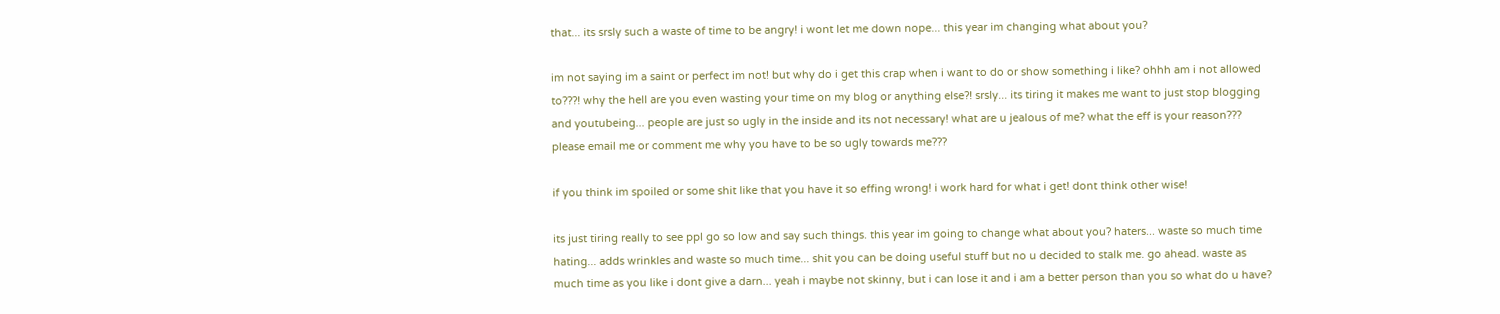that... its srsly such a waste of time to be angry! i wont let me down nope... this year im changing what about you?

im not saying im a saint or perfect im not! but why do i get this crap when i want to do or show something i like? ohhh am i not allowed to???! why the hell are you even wasting your time on my blog or anything else?! srsly... its tiring it makes me want to just stop blogging and youtubeing... people are just so ugly in the inside and its not necessary! what are u jealous of me? what the eff is your reason??? please email me or comment me why you have to be so ugly towards me???

if you think im spoiled or some shit like that you have it so effing wrong! i work hard for what i get! dont think other wise!

its just tiring really to see ppl go so low and say such things. this year im going to change what about you? haters... waste so much time hating... adds wrinkles and waste so much time... shit you can be doing useful stuff but no u decided to stalk me. go ahead. waste as much time as you like i dont give a darn... yeah i maybe not skinny, but i can lose it and i am a better person than you so what do u have?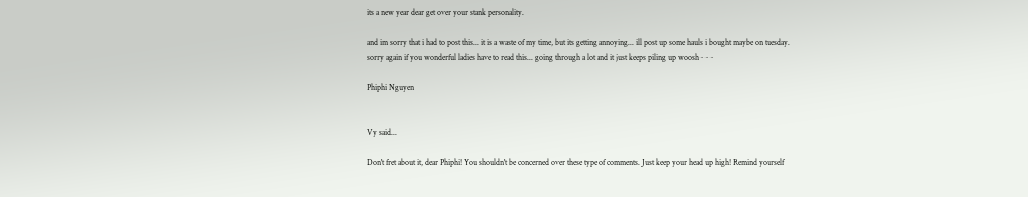its a new year dear get over your stank personality.

and im sorry that i had to post this... it is a waste of my time, but its getting annoying... ill post up some hauls i bought maybe on tuesday. sorry again if you wonderful ladies have to read this... going through a lot and it just keeps piling up woosh~~~

Phiphi Nguyen


Vy said...

Don't fret about it, dear Phiphi! You shouldn't be concerned over these type of comments. Just keep your head up high! Remind yourself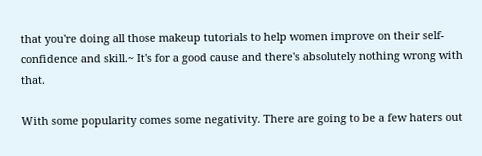that you're doing all those makeup tutorials to help women improve on their self-confidence and skill.~ It's for a good cause and there's absolutely nothing wrong with that.

With some popularity comes some negativity. There are going to be a few haters out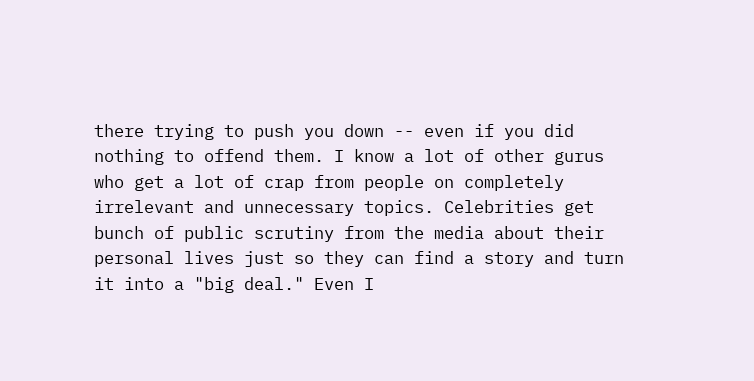there trying to push you down -- even if you did nothing to offend them. I know a lot of other gurus who get a lot of crap from people on completely irrelevant and unnecessary topics. Celebrities get bunch of public scrutiny from the media about their personal lives just so they can find a story and turn it into a "big deal." Even I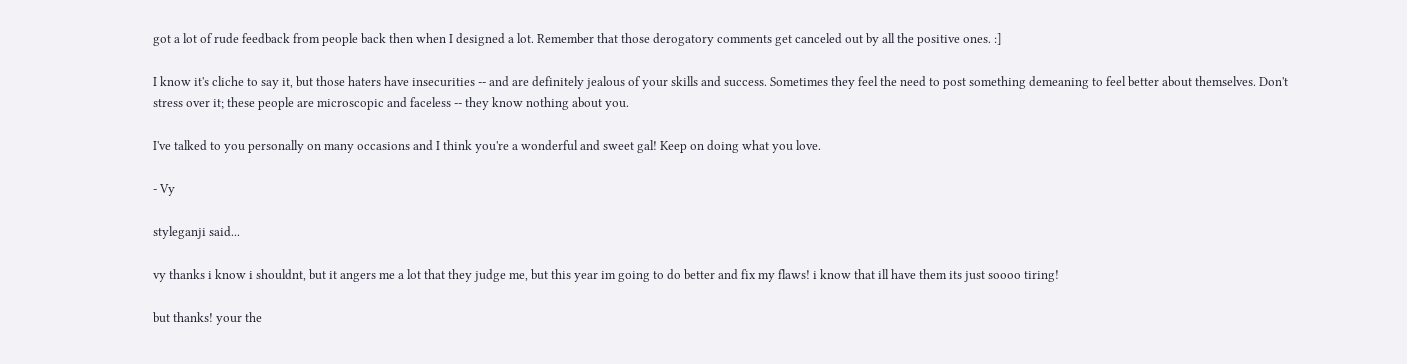got a lot of rude feedback from people back then when I designed a lot. Remember that those derogatory comments get canceled out by all the positive ones. :]

I know it's cliche to say it, but those haters have insecurities -- and are definitely jealous of your skills and success. Sometimes they feel the need to post something demeaning to feel better about themselves. Don't stress over it; these people are microscopic and faceless -- they know nothing about you.

I've talked to you personally on many occasions and I think you're a wonderful and sweet gal! Keep on doing what you love.

- Vy

styleganji said...

vy thanks i know i shouldnt, but it angers me a lot that they judge me, but this year im going to do better and fix my flaws! i know that ill have them its just soooo tiring!

but thanks! your the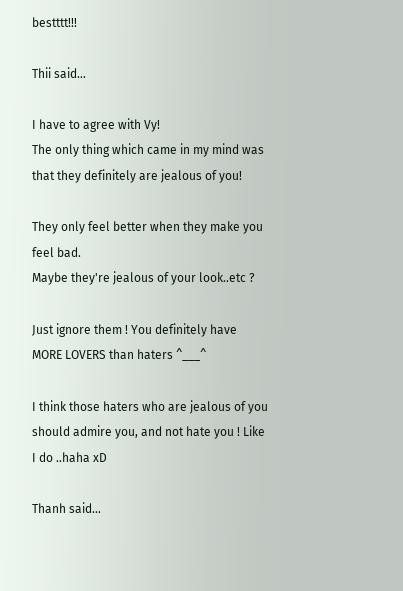bestttt!!!

Thii said...

I have to agree with Vy!
The only thing which came in my mind was that they definitely are jealous of you!

They only feel better when they make you feel bad.
Maybe they're jealous of your look..etc ?

Just ignore them ! You definitely have MORE LOVERS than haters ^___^

I think those haters who are jealous of you should admire you, and not hate you ! Like I do ..haha xD

Thanh said...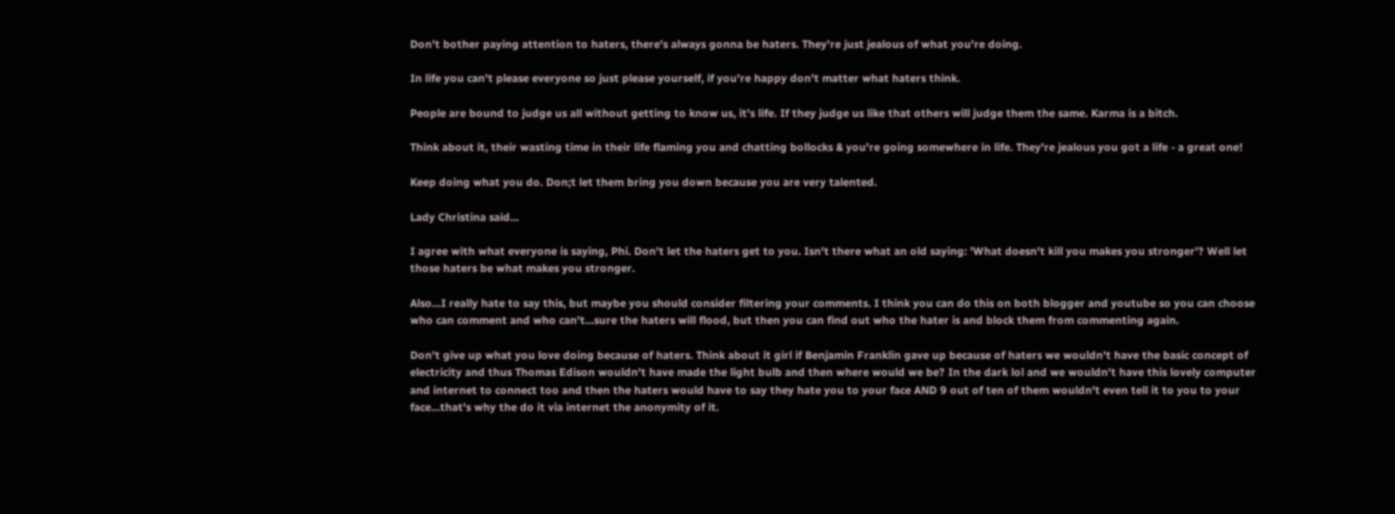Don't bother paying attention to haters, there's always gonna be haters. They're just jealous of what you're doing.

In life you can't please everyone so just please yourself, if you're happy don't matter what haters think.

People are bound to judge us all without getting to know us, it's life. If they judge us like that others will judge them the same. Karma is a bitch.

Think about it, their wasting time in their life flaming you and chatting bollocks & you're going somewhere in life. They're jealous you got a life - a great one!

Keep doing what you do. Don;t let them bring you down because you are very talented.

Lady Christina said...

I agree with what everyone is saying, Phi. Don't let the haters get to you. Isn't there what an old saying: 'What doesn't kill you makes you stronger'? Well let those haters be what makes you stronger.

Also...I really hate to say this, but maybe you should consider filtering your comments. I think you can do this on both blogger and youtube so you can choose who can comment and who can't...sure the haters will flood, but then you can find out who the hater is and block them from commenting again.

Don't give up what you love doing because of haters. Think about it girl if Benjamin Franklin gave up because of haters we wouldn't have the basic concept of electricity and thus Thomas Edison wouldn't have made the light bulb and then where would we be? In the dark lol and we wouldn't have this lovely computer and internet to connect too and then the haters would have to say they hate you to your face AND 9 out of ten of them wouldn't even tell it to you to your face...that's why the do it via internet the anonymity of it.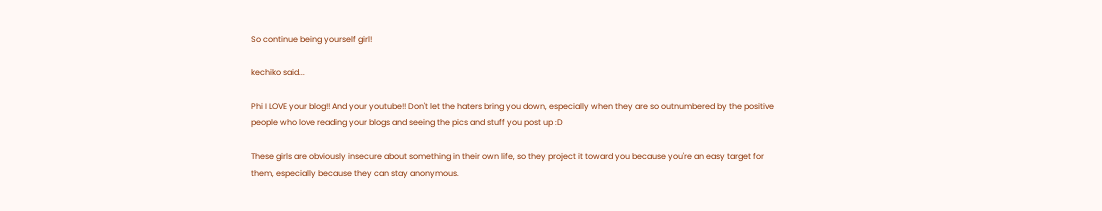So continue being yourself girl!

kechiko said...

Phi I LOVE your blog!! And your youtube!! Don't let the haters bring you down, especially when they are so outnumbered by the positive people who love reading your blogs and seeing the pics and stuff you post up :D

These girls are obviously insecure about something in their own life, so they project it toward you because you're an easy target for them, especially because they can stay anonymous.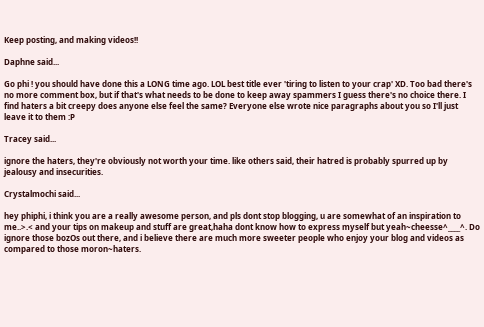Keep posting, and making videos!!

Daphne said...

Go phi ! you should have done this a LONG time ago. LOL best title ever 'tiring to listen to your crap' XD. Too bad there's no more comment box, but if that's what needs to be done to keep away spammers I guess there's no choice there. I find haters a bit creepy does anyone else feel the same? Everyone else wrote nice paragraphs about you so I'll just leave it to them :P

Tracey said...

ignore the haters, they're obviously not worth your time. like others said, their hatred is probably spurred up by jealousy and insecurities.

Crystalmochi said...

hey phiphi, i think you are a really awesome person, and pls dont stop blogging, u are somewhat of an inspiration to me..>.< and your tips on makeup and stuff are great,haha dont know how to express myself but yeah~cheesse^____^. Do ignore those bozOs out there, and i believe there are much more sweeter people who enjoy your blog and videos as compared to those moron~haters.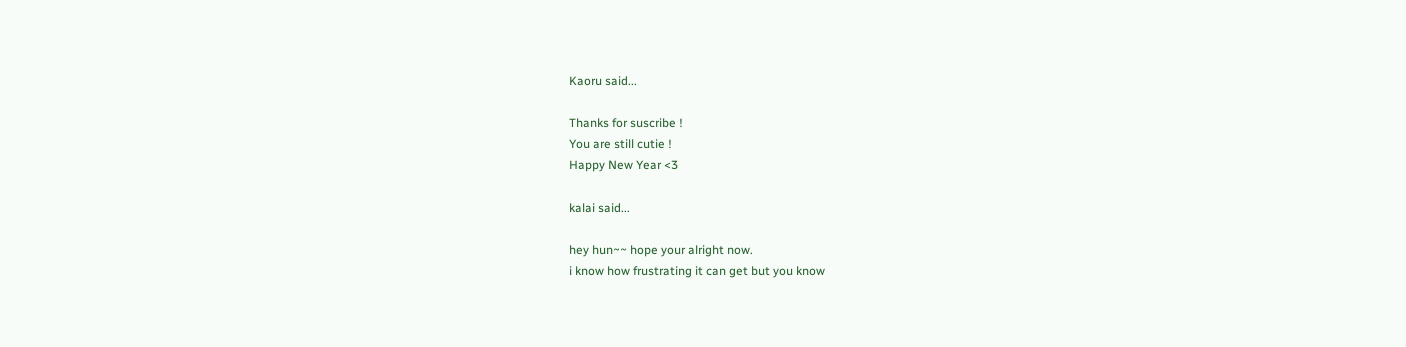Kaoru said...

Thanks for suscribe !
You are still cutie !
Happy New Year <3

kalai said...

hey hun~~ hope your alright now.
i know how frustrating it can get but you know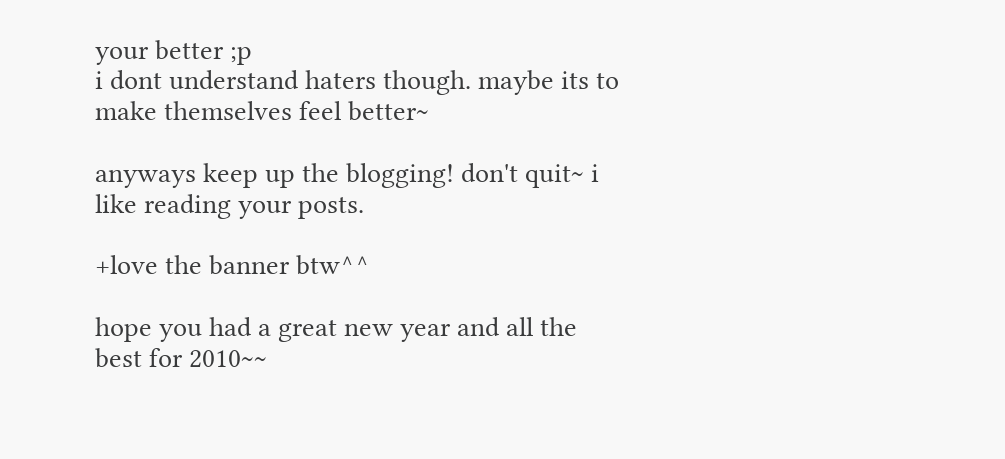your better ;p
i dont understand haters though. maybe its to make themselves feel better~

anyways keep up the blogging! don't quit~ i like reading your posts.

+love the banner btw^^

hope you had a great new year and all the best for 2010~~